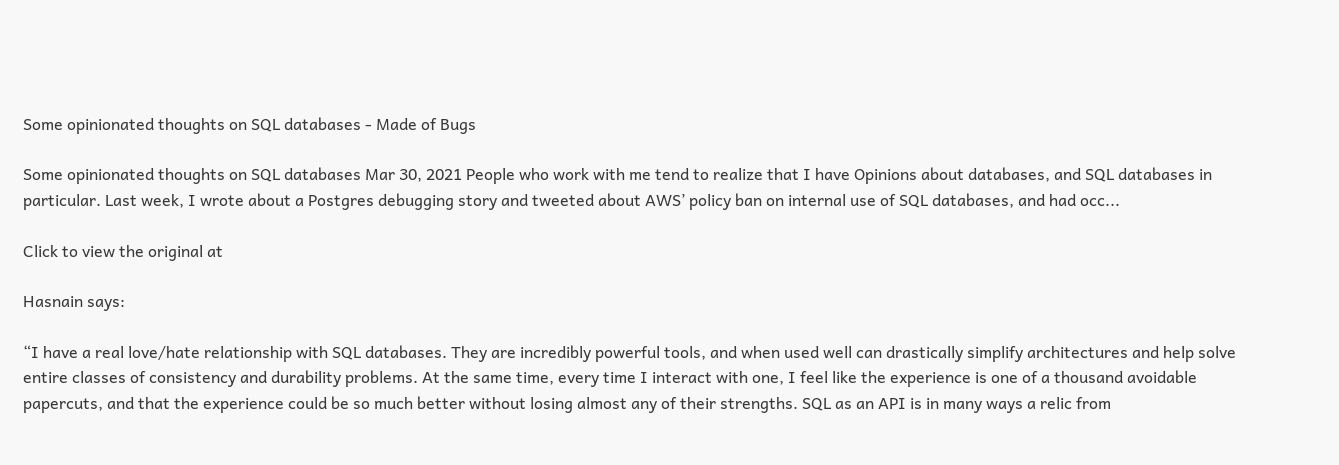Some opinionated thoughts on SQL databases - Made of Bugs

Some opinionated thoughts on SQL databases Mar 30, 2021 People who work with me tend to realize that I have Opinions about databases, and SQL databases in particular. Last week, I wrote about a Postgres debugging story and tweeted about AWS’ policy ban on internal use of SQL databases, and had occ...

Click to view the original at

Hasnain says:

“I have a real love/hate relationship with SQL databases. They are incredibly powerful tools, and when used well can drastically simplify architectures and help solve entire classes of consistency and durability problems. At the same time, every time I interact with one, I feel like the experience is one of a thousand avoidable papercuts, and that the experience could be so much better without losing almost any of their strengths. SQL as an API is in many ways a relic from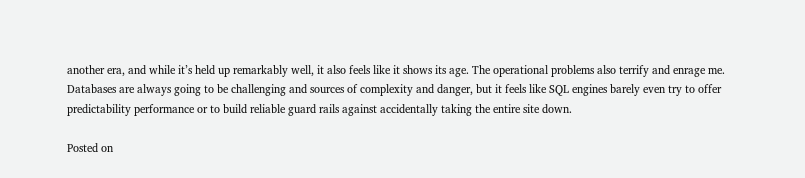another era, and while it’s held up remarkably well, it also feels like it shows its age. The operational problems also terrify and enrage me. Databases are always going to be challenging and sources of complexity and danger, but it feels like SQL engines barely even try to offer predictability performance or to build reliable guard rails against accidentally taking the entire site down.

Posted on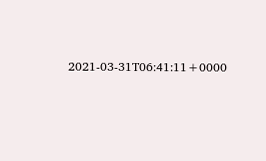2021-03-31T06:41:11+0000